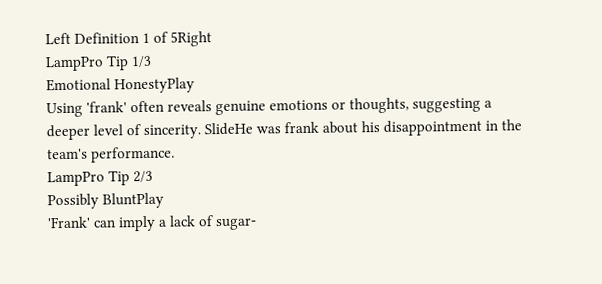Left Definition 1 of 5Right
LampPro Tip 1/3
Emotional HonestyPlay
Using 'frank' often reveals genuine emotions or thoughts, suggesting a deeper level of sincerity. SlideHe was frank about his disappointment in the team's performance.
LampPro Tip 2/3
Possibly BluntPlay
'Frank' can imply a lack of sugar-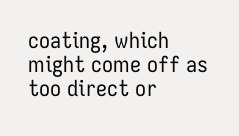coating, which might come off as too direct or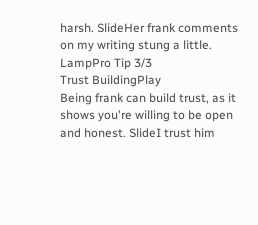harsh. SlideHer frank comments on my writing stung a little.
LampPro Tip 3/3
Trust BuildingPlay
Being frank can build trust, as it shows you're willing to be open and honest. SlideI trust him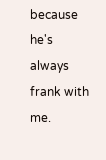because he's always frank with me.